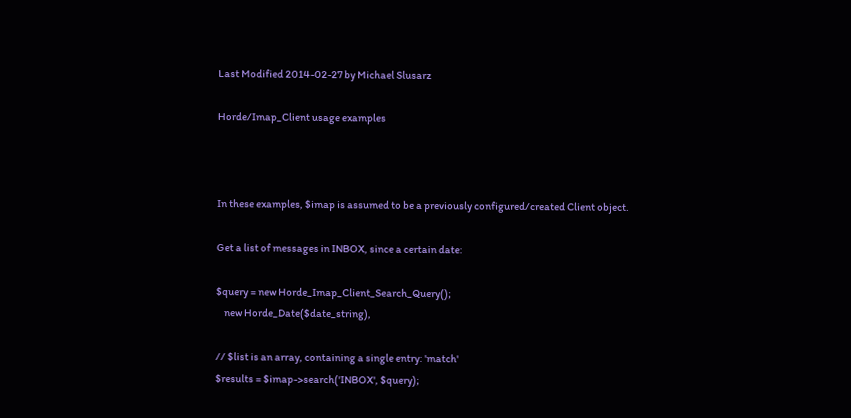Last Modified 2014-02-27 by Michael Slusarz

Horde/Imap_Client usage examples



In these examples, $imap is assumed to be a previously configured/created Client object.

Get a list of messages in INBOX, since a certain date:

$query = new Horde_Imap_Client_Search_Query();
    new Horde_Date($date_string),

// $list is an array, containing a single entry: 'match'
$results = $imap->search('INBOX', $query);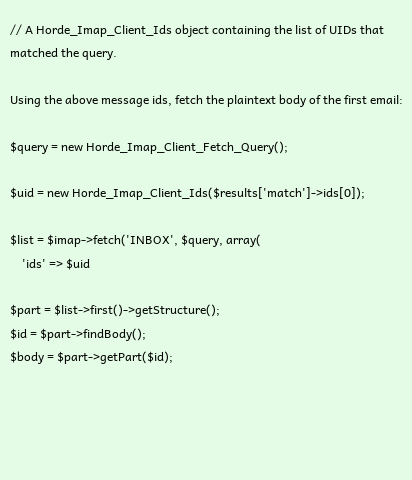// A Horde_Imap_Client_Ids object containing the list of UIDs that matched the query.

Using the above message ids, fetch the plaintext body of the first email:

$query = new Horde_Imap_Client_Fetch_Query();

$uid = new Horde_Imap_Client_Ids($results['match']->ids[0]);

$list = $imap->fetch('INBOX', $query, array(
    'ids' => $uid

$part = $list->first()->getStructure();
$id = $part->findBody();
$body = $part->getPart($id);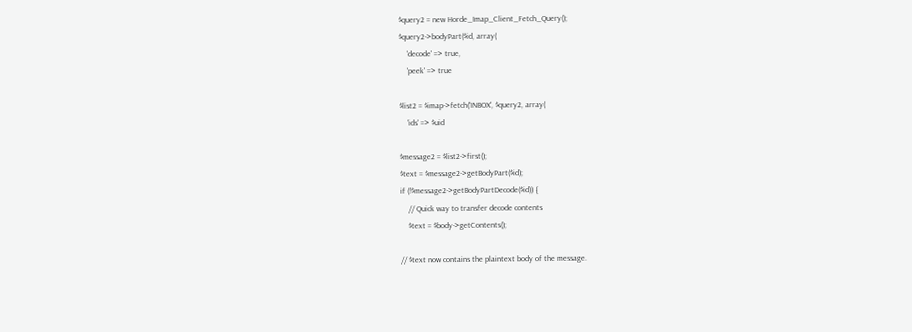$query2 = new Horde_Imap_Client_Fetch_Query();
$query2->bodyPart($id, array(
    'decode' => true,
    'peek' => true

$list2 = $imap->fetch('INBOX', $query2, array(
    'ids' => $uid

$message2 = $list2->first();
$text = $message2->getBodyPart($id);
if (!$message2->getBodyPartDecode($id)) {
    // Quick way to transfer decode contents
    $text = $body->getContents();

// $text now contains the plaintext body of the message.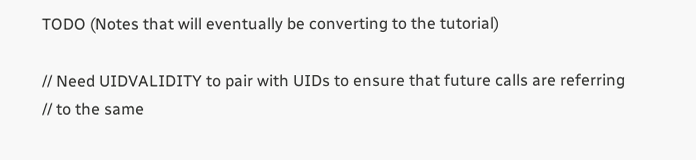TODO (Notes that will eventually be converting to the tutorial)

// Need UIDVALIDITY to pair with UIDs to ensure that future calls are referring
// to the same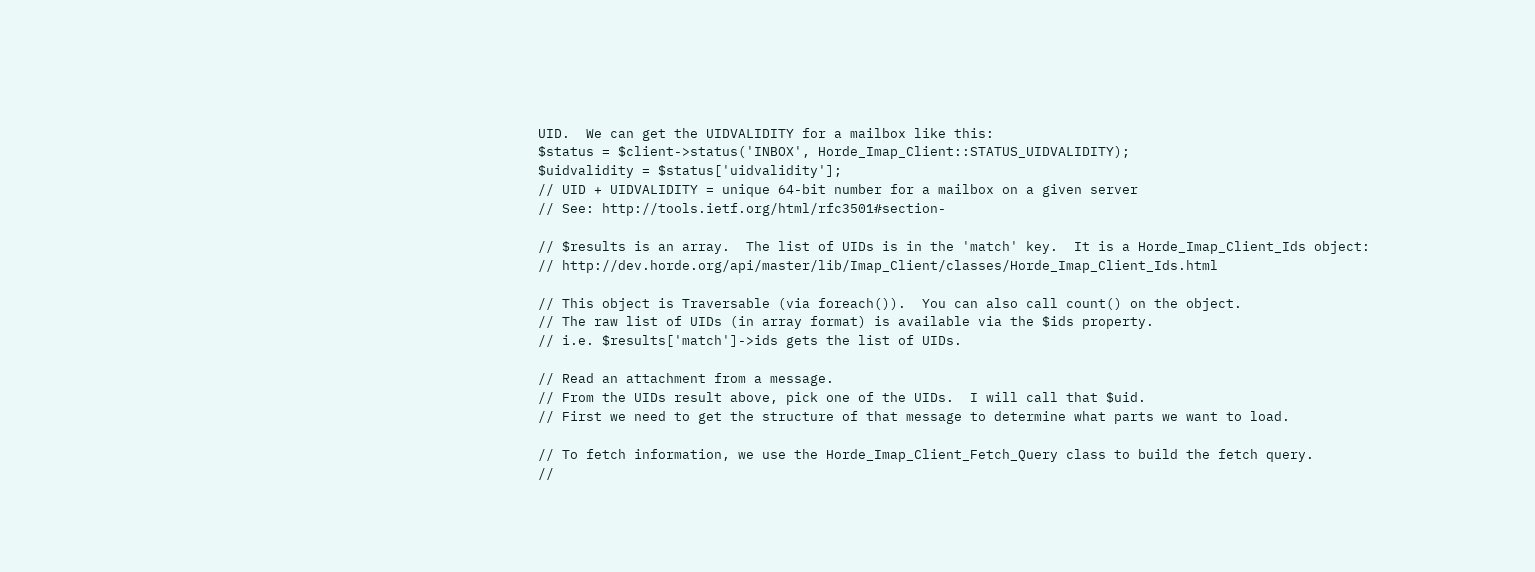UID.  We can get the UIDVALIDITY for a mailbox like this:
$status = $client->status('INBOX', Horde_Imap_Client::STATUS_UIDVALIDITY);
$uidvalidity = $status['uidvalidity'];
// UID + UIDVALIDITY = unique 64-bit number for a mailbox on a given server
// See: http://tools.ietf.org/html/rfc3501#section-

// $results is an array.  The list of UIDs is in the 'match' key.  It is a Horde_Imap_Client_Ids object:
// http://dev.horde.org/api/master/lib/Imap_Client/classes/Horde_Imap_Client_Ids.html

// This object is Traversable (via foreach()).  You can also call count() on the object.
// The raw list of UIDs (in array format) is available via the $ids property.
// i.e. $results['match']->ids gets the list of UIDs.

// Read an attachment from a message.
// From the UIDs result above, pick one of the UIDs.  I will call that $uid.
// First we need to get the structure of that message to determine what parts we want to load.

// To fetch information, we use the Horde_Imap_Client_Fetch_Query class to build the fetch query.
//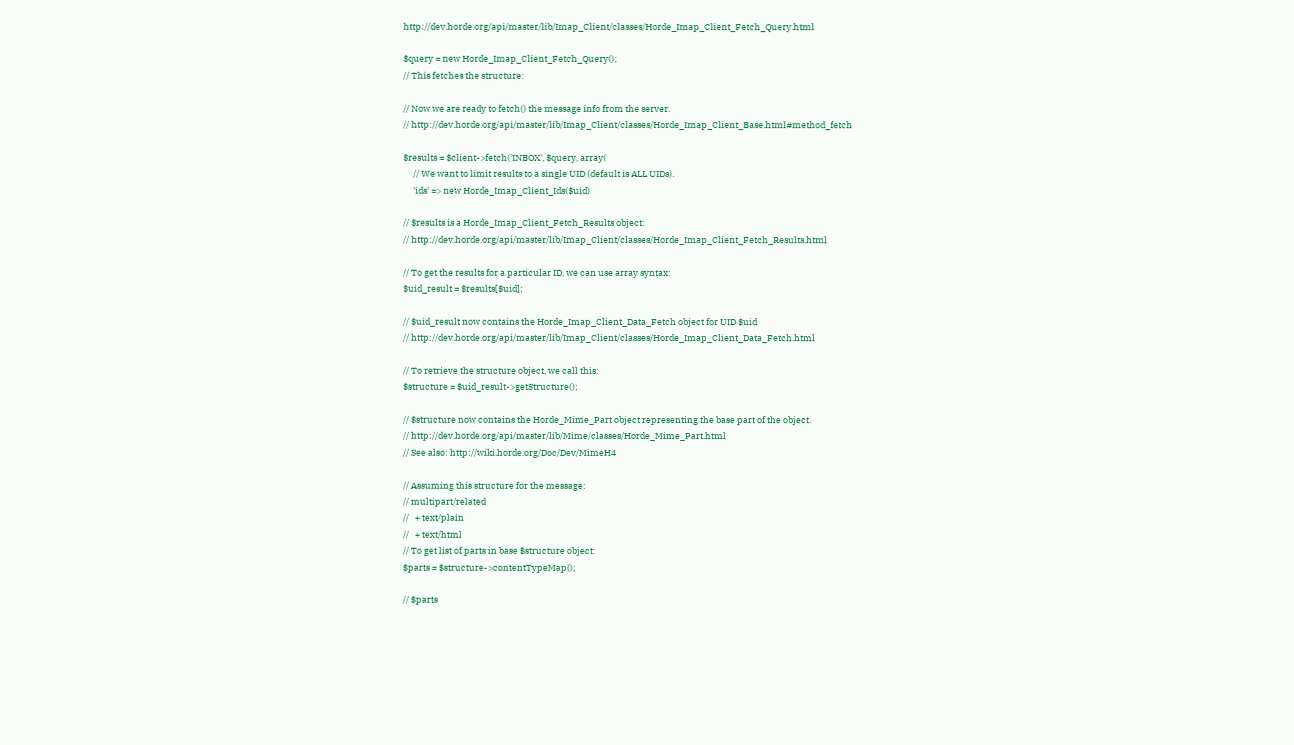http://dev.horde.org/api/master/lib/Imap_Client/classes/Horde_Imap_Client_Fetch_Query.html

$query = new Horde_Imap_Client_Fetch_Query();
// This fetches the structure:

// Now we are ready to fetch() the message info from the server.
// http://dev.horde.org/api/master/lib/Imap_Client/classes/Horde_Imap_Client_Base.html#method_fetch

$results = $client->fetch('INBOX', $query, array(
     // We want to limit results to a single UID (default is ALL UIDs).
     'ids' => new Horde_Imap_Client_Ids($uid)

// $results is a Horde_Imap_Client_Fetch_Results object:
// http://dev.horde.org/api/master/lib/Imap_Client/classes/Horde_Imap_Client_Fetch_Results.html

// To get the results for a particular ID, we can use array syntax:
$uid_result = $results[$uid];

// $uid_result now contains the Horde_Imap_Client_Data_Fetch object for UID $uid
// http://dev.horde.org/api/master/lib/Imap_Client/classes/Horde_Imap_Client_Data_Fetch.html

// To retrieve the structure object, we call this:
$structure = $uid_result->getStructure();

// $structure now contains the Horde_Mime_Part object representing the base part of the object.
// http://dev.horde.org/api/master/lib/Mime/classes/Horde_Mime_Part.html
// See also: http://wiki.horde.org/Doc/Dev/MimeH4

// Assuming this structure for the message:
// multipart/related
//   + text/plain
//   + text/html
// To get list of parts in base $structure object:
$parts = $structure->contentTypeMap();

// $parts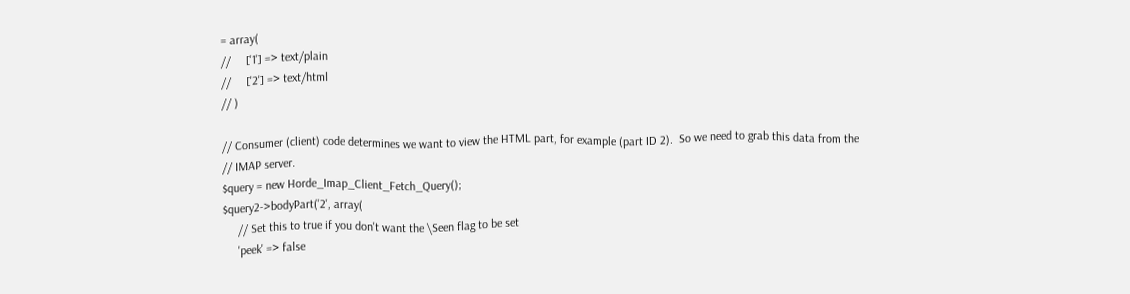= array(
//     ['1'] => text/plain
//     ['2'] => text/html
// )

// Consumer (client) code determines we want to view the HTML part, for example (part ID 2).  So we need to grab this data from the
// IMAP server.
$query = new Horde_Imap_Client_Fetch_Query();
$query2->bodyPart('2', array(
     // Set this to true if you don't want the \Seen flag to be set
     'peek' => false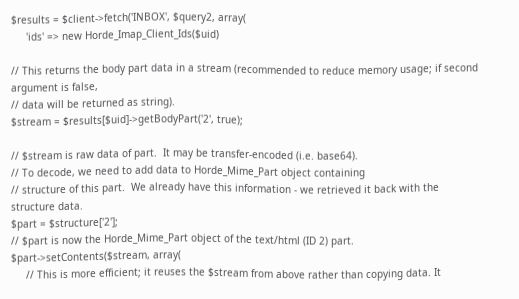$results = $client->fetch('INBOX', $query2, array(
     'ids' => new Horde_Imap_Client_Ids($uid)

// This returns the body part data in a stream (recommended to reduce memory usage; if second argument is false,
// data will be returned as string).
$stream = $results[$uid]->getBodyPart('2', true);

// $stream is raw data of part.  It may be transfer-encoded (i.e. base64).
// To decode, we need to add data to Horde_Mime_Part object containing
// structure of this part.  We already have this information - we retrieved it back with the structure data.
$part = $structure['2'];
// $part is now the Horde_Mime_Part object of the text/html (ID 2) part.
$part->setContents($stream, array(
     // This is more efficient; it reuses the $stream from above rather than copying data. It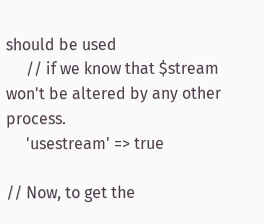should be used
     // if we know that $stream won't be altered by any other process.
     'usestream' => true

// Now, to get the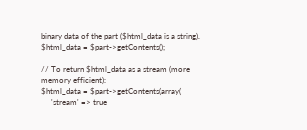binary data of the part ($html_data is a string).
$html_data = $part->getContents();

// To return $html_data as a stream (more memory efficient):
$html_data = $part->getContents(array(
     'stream' => true